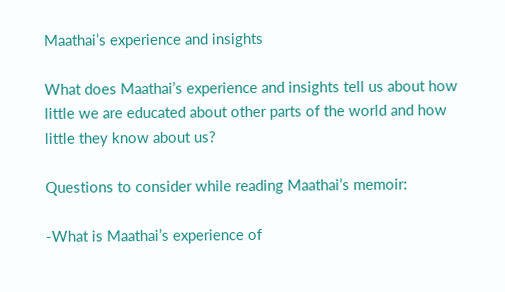Maathai’s experience and insights

What does Maathai’s experience and insights tell us about how little we are educated about other parts of the world and how little they know about us?

Questions to consider while reading Maathai’s memoir:

-What is Maathai’s experience of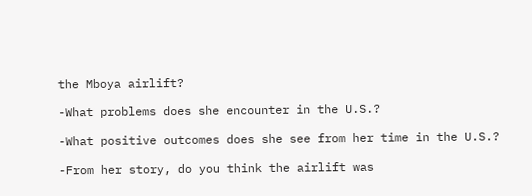the Mboya airlift?

-What problems does she encounter in the U.S.?

-What positive outcomes does she see from her time in the U.S.?

-From her story, do you think the airlift was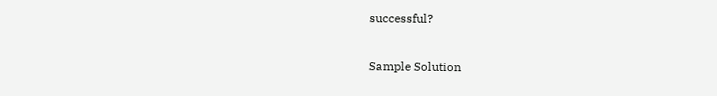successful?

Sample Solution